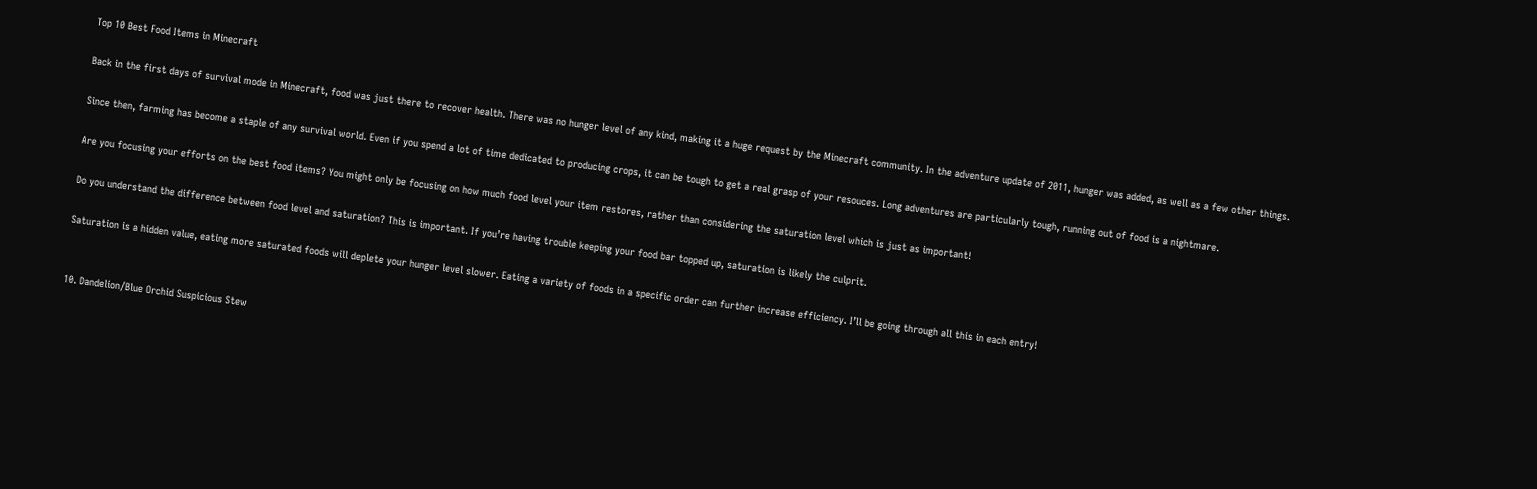Top 10 Best Food Items in Minecraft

Back in the first days of survival mode in Minecraft, food was just there to recover health. There was no hunger level of any kind, making it a huge request by the Minecraft community. In the adventure update of 2011, hunger was added, as well as a few other things.

Since then, farming has become a staple of any survival world. Even if you spend a lot of time dedicated to producing crops, it can be tough to get a real grasp of your resouces. Long adventures are particularly tough, running out of food is a nightmare.

Are you focusing your efforts on the best food items? You might only be focusing on how much food level your item restores, rather than considering the saturation level which is just as important!

Do you understand the difference between food level and saturation? This is important. If you’re having trouble keeping your food bar topped up, saturation is likely the culprit.

Saturation is a hidden value, eating more saturated foods will deplete your hunger level slower. Eating a variety of foods in a specific order can further increase efficiency. I’ll be going through all this in each entry!


10. Dandelion/Blue Orchid Suspicious Stew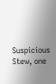Suspicious Stew, one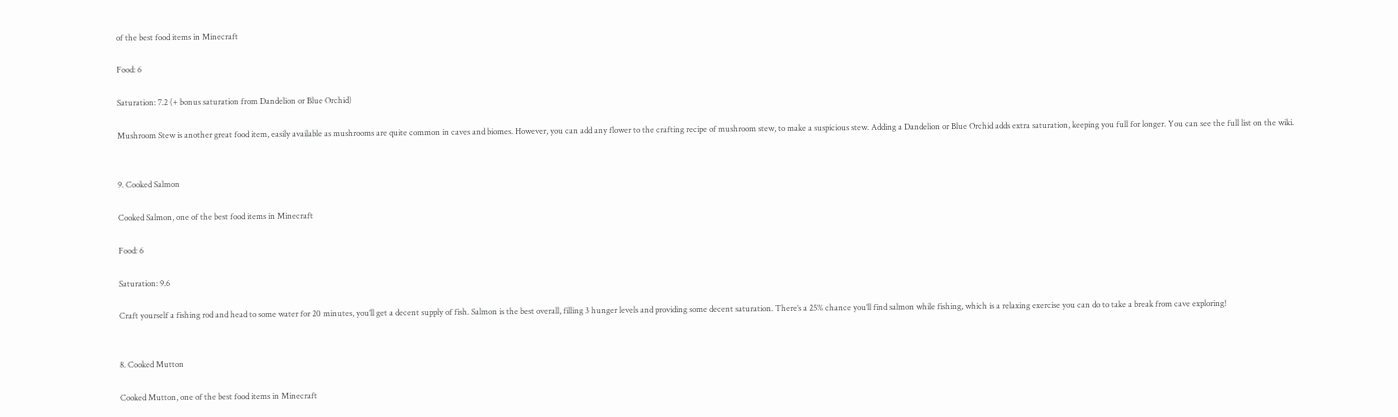of the best food items in Minecraft

Food: 6

Saturation: 7.2 (+ bonus saturation from Dandelion or Blue Orchid)

Mushroom Stew is another great food item, easily available as mushrooms are quite common in caves and biomes. However, you can add any flower to the crafting recipe of mushroom stew, to make a suspicious stew. Adding a Dandelion or Blue Orchid adds extra saturation, keeping you full for longer. You can see the full list on the wiki.


9. Cooked Salmon

Cooked Salmon, one of the best food items in Minecraft

Food: 6

Saturation: 9.6

Craft yourself a fishing rod and head to some water for 20 minutes, you’ll get a decent supply of fish. Salmon is the best overall, filling 3 hunger levels and providing some decent saturation. There’s a 25% chance you’ll find salmon while fishing, which is a relaxing exercise you can do to take a break from cave exploring!


8. Cooked Mutton

Cooked Mutton, one of the best food items in Minecraft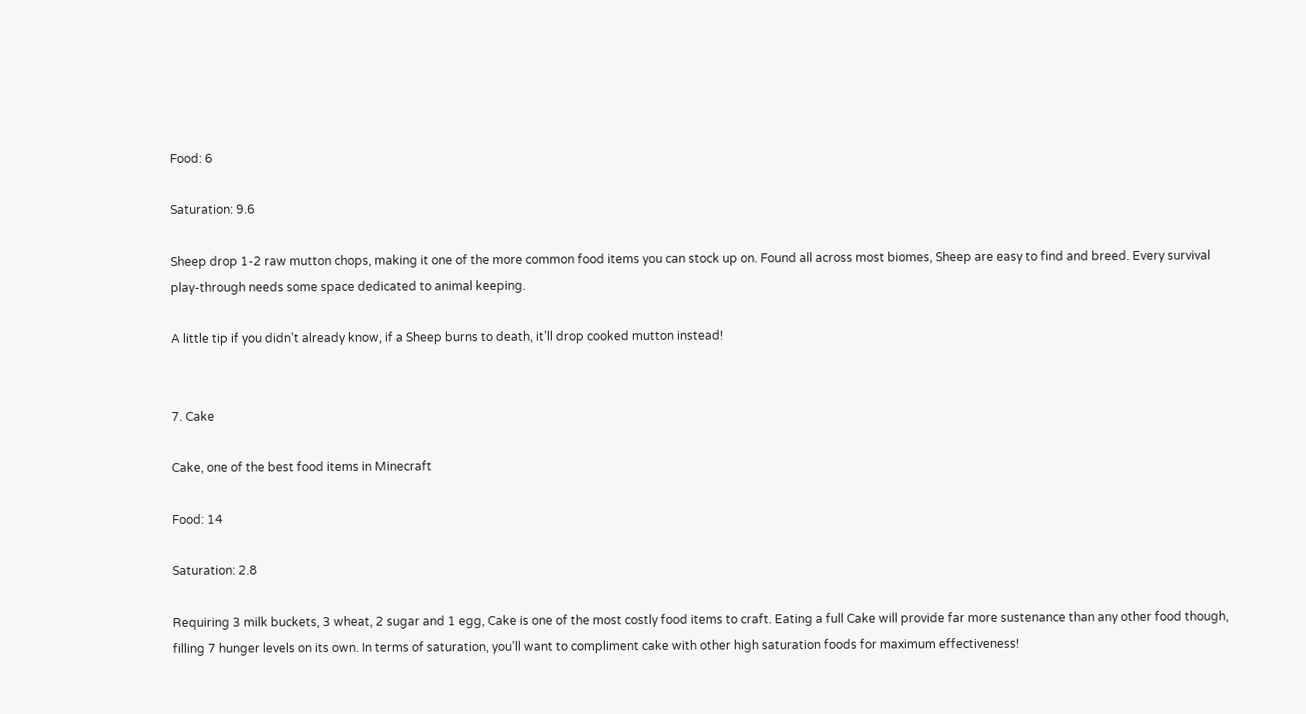Food: 6

Saturation: 9.6

Sheep drop 1-2 raw mutton chops, making it one of the more common food items you can stock up on. Found all across most biomes, Sheep are easy to find and breed. Every survival play-through needs some space dedicated to animal keeping.

A little tip if you didn’t already know, if a Sheep burns to death, it’ll drop cooked mutton instead!


7. Cake

Cake, one of the best food items in Minecraft

Food: 14

Saturation: 2.8

Requiring 3 milk buckets, 3 wheat, 2 sugar and 1 egg, Cake is one of the most costly food items to craft. Eating a full Cake will provide far more sustenance than any other food though, filling 7 hunger levels on its own. In terms of saturation, you’ll want to compliment cake with other high saturation foods for maximum effectiveness!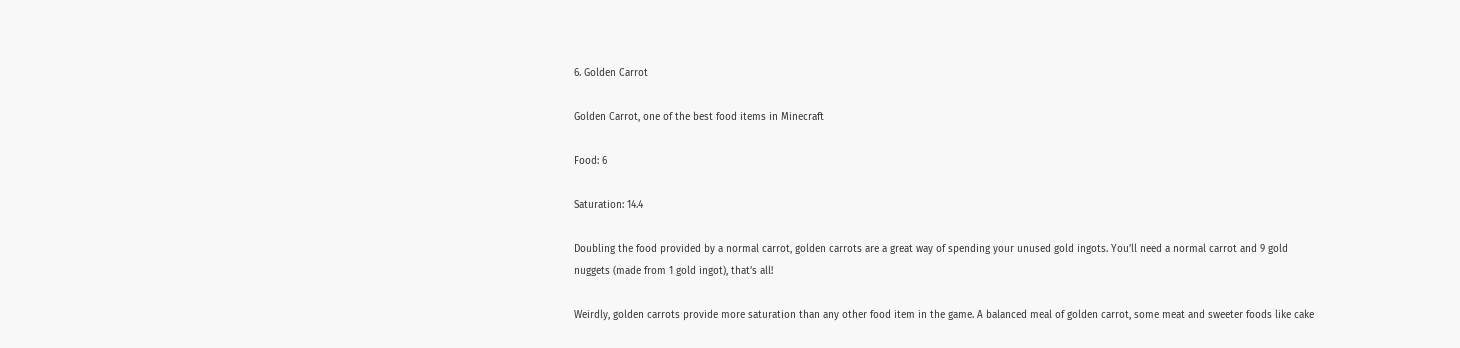6. Golden Carrot

Golden Carrot, one of the best food items in Minecraft

Food: 6

Saturation: 14.4

Doubling the food provided by a normal carrot, golden carrots are a great way of spending your unused gold ingots. You’ll need a normal carrot and 9 gold nuggets (made from 1 gold ingot), that’s all!

Weirdly, golden carrots provide more saturation than any other food item in the game. A balanced meal of golden carrot, some meat and sweeter foods like cake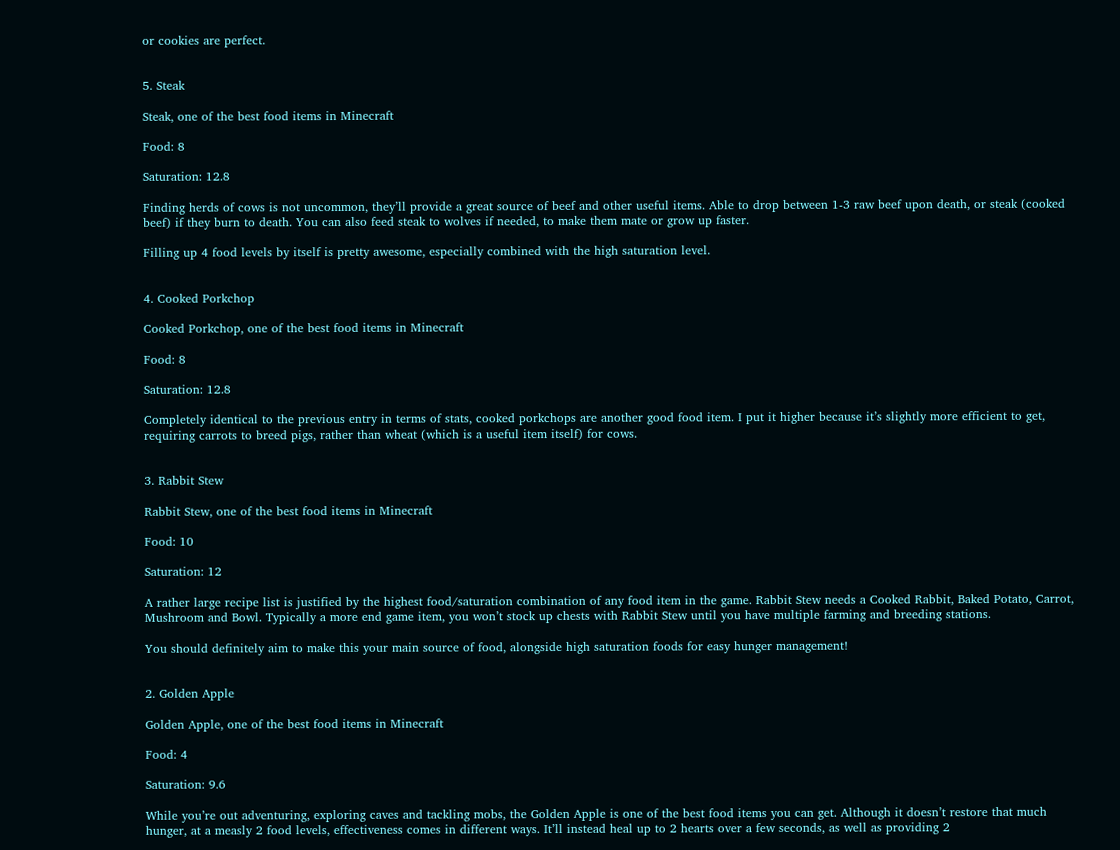or cookies are perfect.


5. Steak

Steak, one of the best food items in Minecraft

Food: 8

Saturation: 12.8

Finding herds of cows is not uncommon, they’ll provide a great source of beef and other useful items. Able to drop between 1-3 raw beef upon death, or steak (cooked beef) if they burn to death. You can also feed steak to wolves if needed, to make them mate or grow up faster.

Filling up 4 food levels by itself is pretty awesome, especially combined with the high saturation level.


4. Cooked Porkchop

Cooked Porkchop, one of the best food items in Minecraft

Food: 8

Saturation: 12.8

Completely identical to the previous entry in terms of stats, cooked porkchops are another good food item. I put it higher because it’s slightly more efficient to get, requiring carrots to breed pigs, rather than wheat (which is a useful item itself) for cows.


3. Rabbit Stew

Rabbit Stew, one of the best food items in Minecraft

Food: 10

Saturation: 12

A rather large recipe list is justified by the highest food/saturation combination of any food item in the game. Rabbit Stew needs a Cooked Rabbit, Baked Potato, Carrot, Mushroom and Bowl. Typically a more end game item, you won’t stock up chests with Rabbit Stew until you have multiple farming and breeding stations.

You should definitely aim to make this your main source of food, alongside high saturation foods for easy hunger management!


2. Golden Apple

Golden Apple, one of the best food items in Minecraft

Food: 4

Saturation: 9.6

While you’re out adventuring, exploring caves and tackling mobs, the Golden Apple is one of the best food items you can get. Although it doesn’t restore that much hunger, at a measly 2 food levels, effectiveness comes in different ways. It’ll instead heal up to 2 hearts over a few seconds, as well as providing 2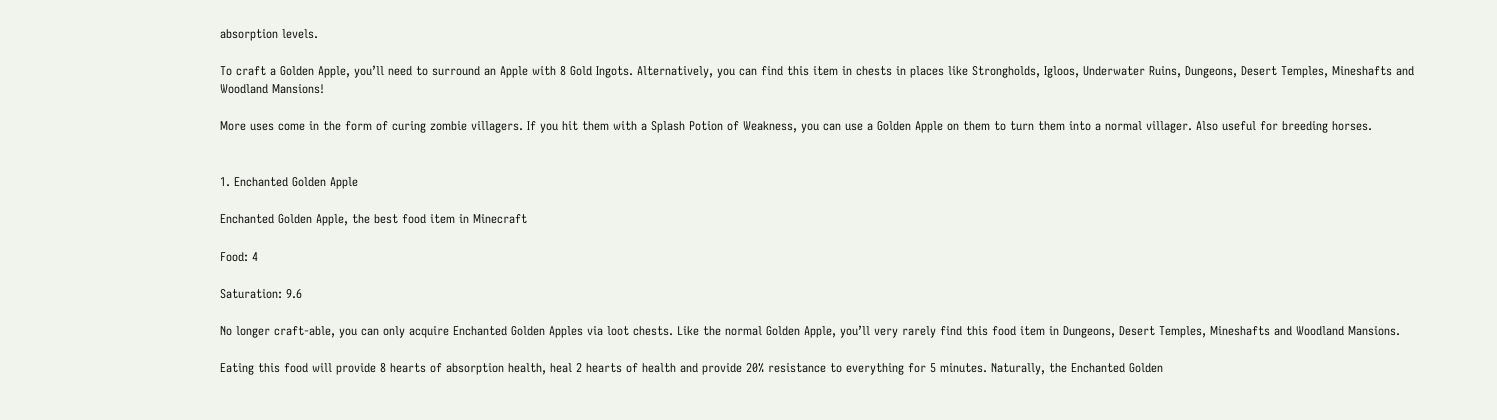absorption levels.

To craft a Golden Apple, you’ll need to surround an Apple with 8 Gold Ingots. Alternatively, you can find this item in chests in places like Strongholds, Igloos, Underwater Ruins, Dungeons, Desert Temples, Mineshafts and Woodland Mansions!

More uses come in the form of curing zombie villagers. If you hit them with a Splash Potion of Weakness, you can use a Golden Apple on them to turn them into a normal villager. Also useful for breeding horses.


1. Enchanted Golden Apple

Enchanted Golden Apple, the best food item in Minecraft

Food: 4

Saturation: 9.6

No longer craft-able, you can only acquire Enchanted Golden Apples via loot chests. Like the normal Golden Apple, you’ll very rarely find this food item in Dungeons, Desert Temples, Mineshafts and Woodland Mansions.

Eating this food will provide 8 hearts of absorption health, heal 2 hearts of health and provide 20% resistance to everything for 5 minutes. Naturally, the Enchanted Golden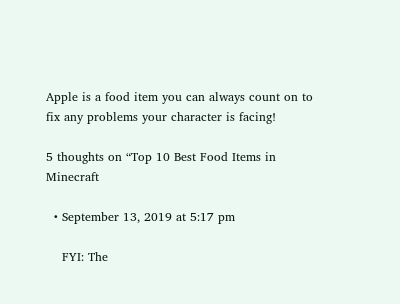Apple is a food item you can always count on to fix any problems your character is facing!

5 thoughts on “Top 10 Best Food Items in Minecraft

  • September 13, 2019 at 5:17 pm

    FYI: The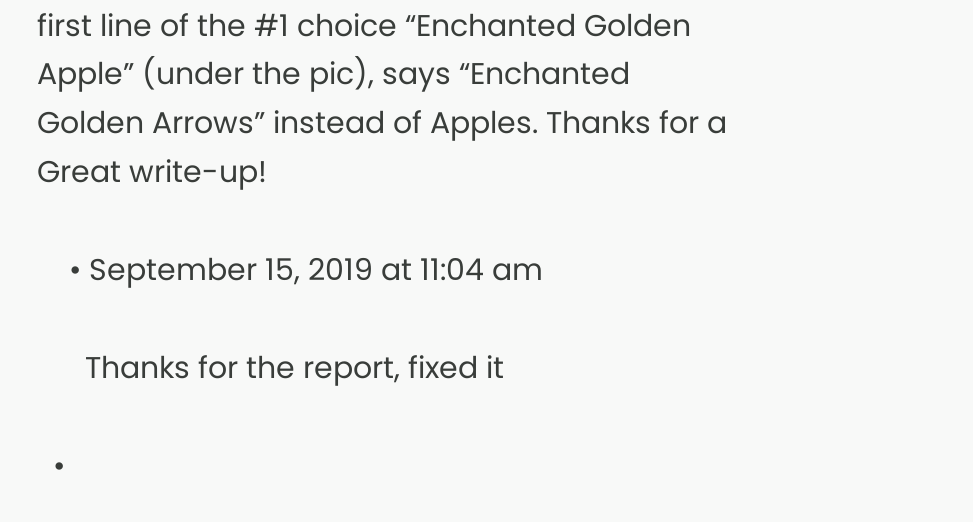first line of the #1 choice “Enchanted Golden Apple” (under the pic), says “Enchanted Golden Arrows” instead of Apples. Thanks for a Great write-up!

    • September 15, 2019 at 11:04 am

      Thanks for the report, fixed it

  •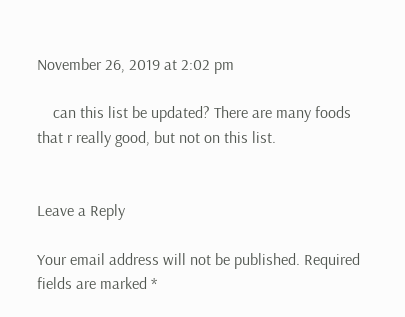November 26, 2019 at 2:02 pm

    can this list be updated? There are many foods that r really good, but not on this list.


Leave a Reply

Your email address will not be published. Required fields are marked *